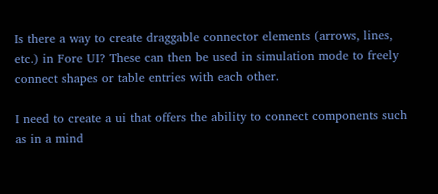Is there a way to create draggable connector elements (arrows, lines, etc.) in Fore UI? These can then be used in simulation mode to freely connect shapes or table entries with each other.

I need to create a ui that offers the ability to connect components such as in a mind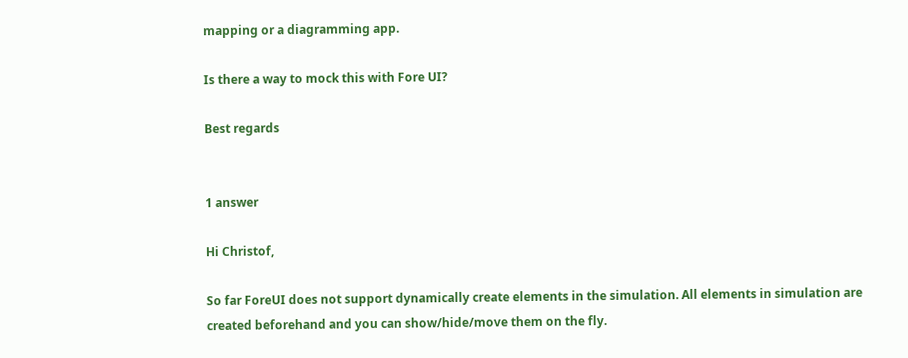mapping or a diagramming app.

Is there a way to mock this with Fore UI?

Best regards


1 answer

Hi Christof,

So far ForeUI does not support dynamically create elements in the simulation. All elements in simulation are created beforehand and you can show/hide/move them on the fly.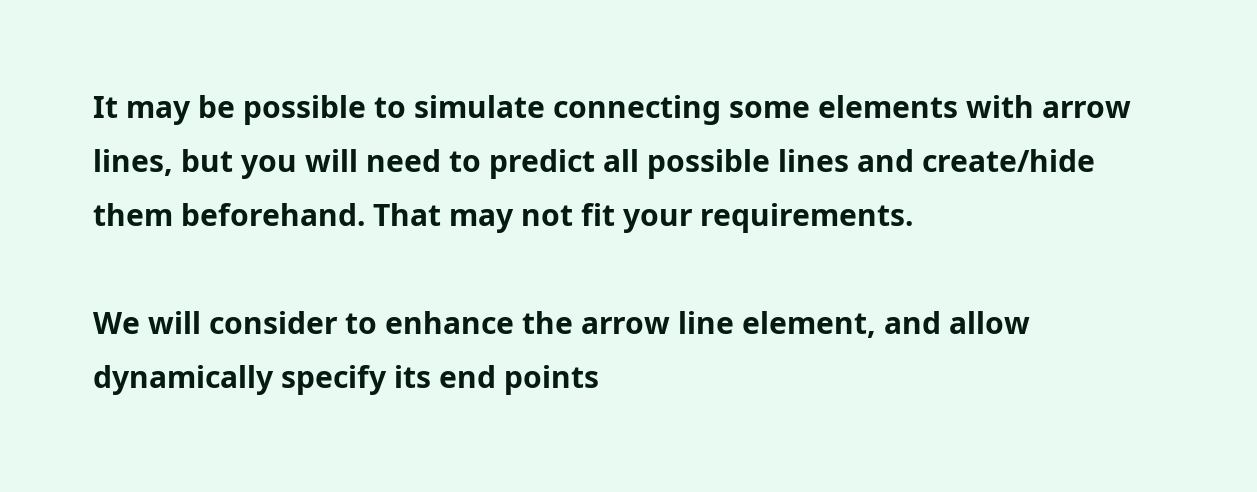It may be possible to simulate connecting some elements with arrow lines, but you will need to predict all possible lines and create/hide them beforehand. That may not fit your requirements.

We will consider to enhance the arrow line element, and allow dynamically specify its end points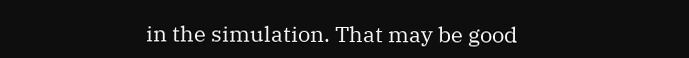in the simulation. That may be good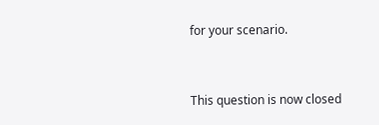for your scenario.


This question is now closed